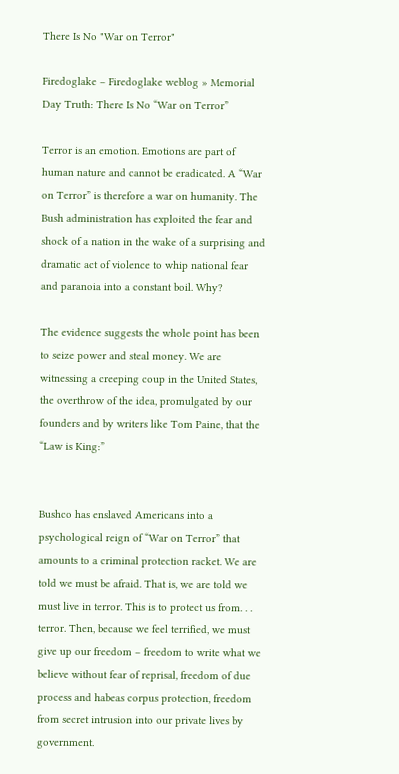There Is No "War on Terror"

Firedoglake – Firedoglake weblog » Memorial Day Truth: There Is No “War on Terror”

Terror is an emotion. Emotions are part of human nature and cannot be eradicated. A “War on Terror” is therefore a war on humanity. The Bush administration has exploited the fear and shock of a nation in the wake of a surprising and dramatic act of violence to whip national fear and paranoia into a constant boil. Why?

The evidence suggests the whole point has been to seize power and steal money. We are witnessing a creeping coup in the United States, the overthrow of the idea, promulgated by our founders and by writers like Tom Paine, that the “Law is King:”


Bushco has enslaved Americans into a psychological reign of “War on Terror” that amounts to a criminal protection racket. We are told we must be afraid. That is, we are told we must live in terror. This is to protect us from. . . terror. Then, because we feel terrified, we must give up our freedom – freedom to write what we believe without fear of reprisal, freedom of due process and habeas corpus protection, freedom from secret intrusion into our private lives by government.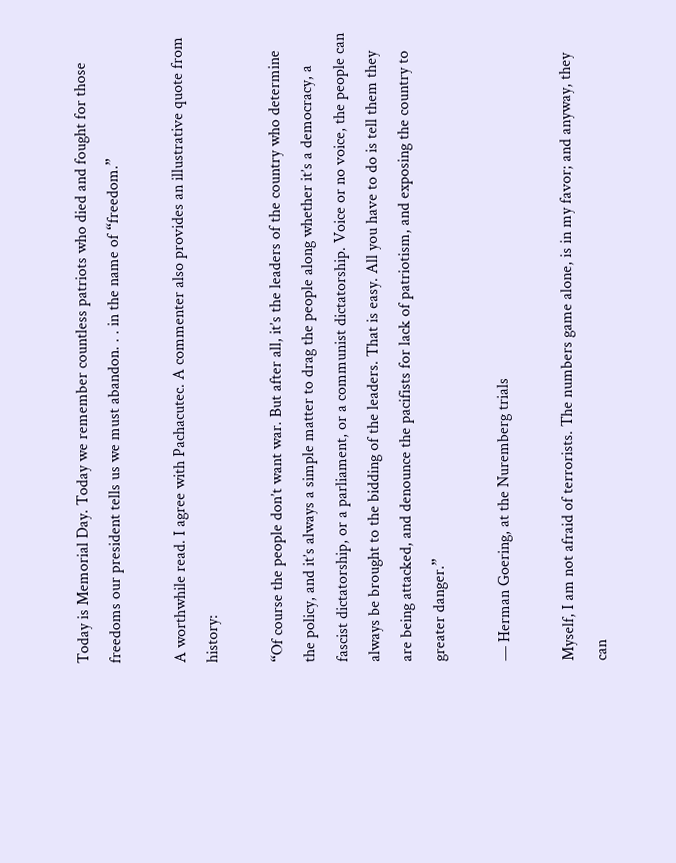Today is Memorial Day. Today we remember countless patriots who died and fought for those freedoms our president tells us we must abandon. . . in the name of “freedom.”

A worthwhile read. I agree with Pachacutec. A commenter also provides an illustrative quote from history:

“Of course the people don’t want war. But after all, it’s the leaders of the country who determine the policy, and it’s always a simple matter to drag the people along whether it’s a democracy, a fascist dictatorship, or a parliament, or a communist dictatorship. Voice or no voice, the people can always be brought to the bidding of the leaders. That is easy. All you have to do is tell them they are being attacked, and denounce the pacifists for lack of patriotism, and exposing the country to greater danger.”

— Herman Goering, at the Nuremberg trials

Myself, I am not afraid of terrorists. The numbers game alone, is in my favor; and anyway, they can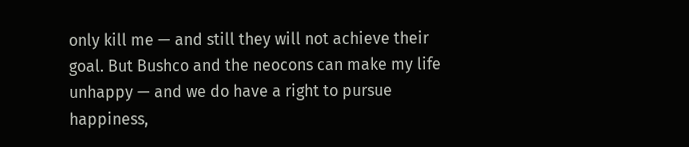only kill me — and still they will not achieve their goal. But Bushco and the neocons can make my life unhappy — and we do have a right to pursue happiness,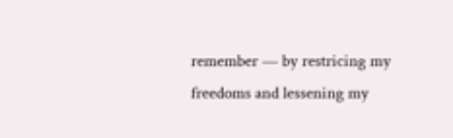remember — by restricing my freedoms and lessening my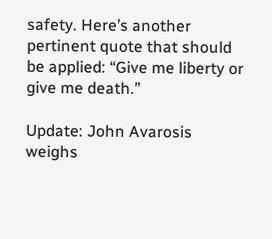safety. Here’s another pertinent quote that should be applied: “Give me liberty or give me death.”

Update: John Avarosis weighs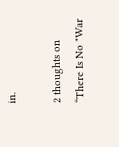in.

2 thoughts on “There Is No "War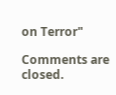on Terror"

Comments are closed.